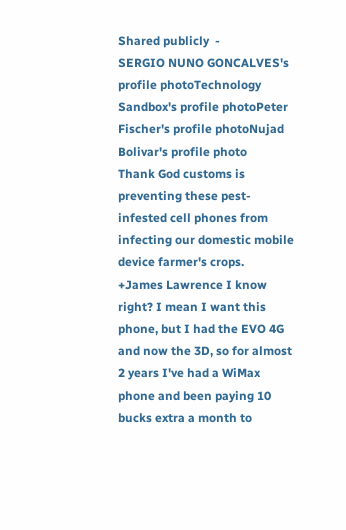Shared publicly  -
SERGIO NUNO GONCALVES's profile photoTechnology Sandbox's profile photoPeter Fischer's profile photoNujad Bolivar's profile photo
Thank God customs is preventing these pest-infested cell phones from infecting our domestic mobile device farmer's crops.
+James Lawrence I know right? I mean I want this phone, but I had the EVO 4G and now the 3D, so for almost 2 years I've had a WiMax phone and been paying 10 bucks extra a month to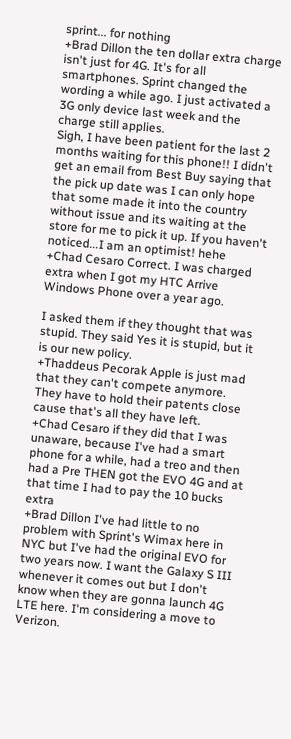sprint... for nothing
+Brad Dillon the ten dollar extra charge isn't just for 4G. It's for all smartphones. Sprint changed the wording a while ago. I just activated a 3G only device last week and the charge still applies.
Sigh, I have been patient for the last 2 months waiting for this phone!! I didn't get an email from Best Buy saying that the pick up date was I can only hope that some made it into the country without issue and its waiting at the store for me to pick it up. If you haven't noticed...I am an optimist! hehe
+Chad Cesaro Correct. I was charged extra when I got my HTC Arrive Windows Phone over a year ago.

I asked them if they thought that was stupid. They said Yes it is stupid, but it is our new policy.
+Thaddeus Pecorak Apple is just mad that they can't compete anymore. They have to hold their patents close cause that's all they have left.
+Chad Cesaro if they did that I was unaware, because I've had a smart phone for a while, had a treo and then had a Pre THEN got the EVO 4G and at that time I had to pay the 10 bucks extra
+Brad Dillon I've had little to no problem with Sprint's Wimax here in NYC but I've had the original EVO for two years now. I want the Galaxy S III whenever it comes out but I don't know when they are gonna launch 4G LTE here. I'm considering a move to Verizon.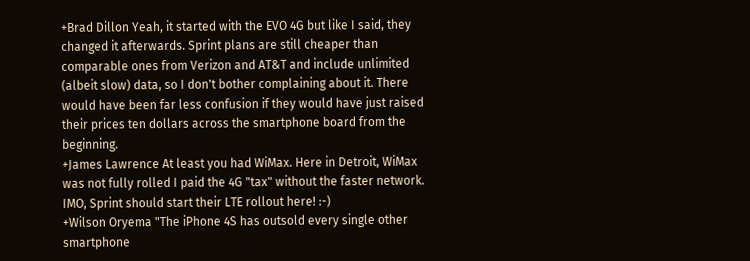+Brad Dillon Yeah, it started with the EVO 4G but like I said, they changed it afterwards. Sprint plans are still cheaper than comparable ones from Verizon and AT&T and include unlimited (albeit slow) data, so I don't bother complaining about it. There would have been far less confusion if they would have just raised their prices ten dollars across the smartphone board from the beginning.
+James Lawrence At least you had WiMax. Here in Detroit, WiMax was not fully rolled I paid the 4G "tax" without the faster network. IMO, Sprint should start their LTE rollout here! :-)
+Wilson Oryema "The iPhone 4S has outsold every single other smartphone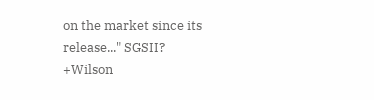on the market since its release..." SGSII?
+Wilson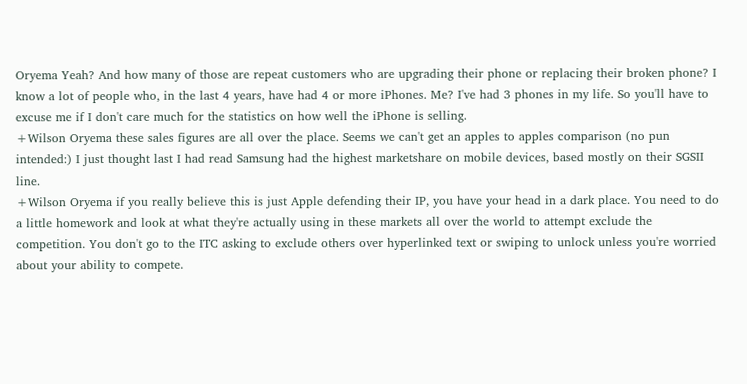Oryema Yeah? And how many of those are repeat customers who are upgrading their phone or replacing their broken phone? I know a lot of people who, in the last 4 years, have had 4 or more iPhones. Me? I've had 3 phones in my life. So you'll have to excuse me if I don't care much for the statistics on how well the iPhone is selling.
+Wilson Oryema these sales figures are all over the place. Seems we can't get an apples to apples comparison (no pun intended:) I just thought last I had read Samsung had the highest marketshare on mobile devices, based mostly on their SGSII line.
+Wilson Oryema if you really believe this is just Apple defending their IP, you have your head in a dark place. You need to do a little homework and look at what they're actually using in these markets all over the world to attempt exclude the competition. You don't go to the ITC asking to exclude others over hyperlinked text or swiping to unlock unless you're worried about your ability to compete.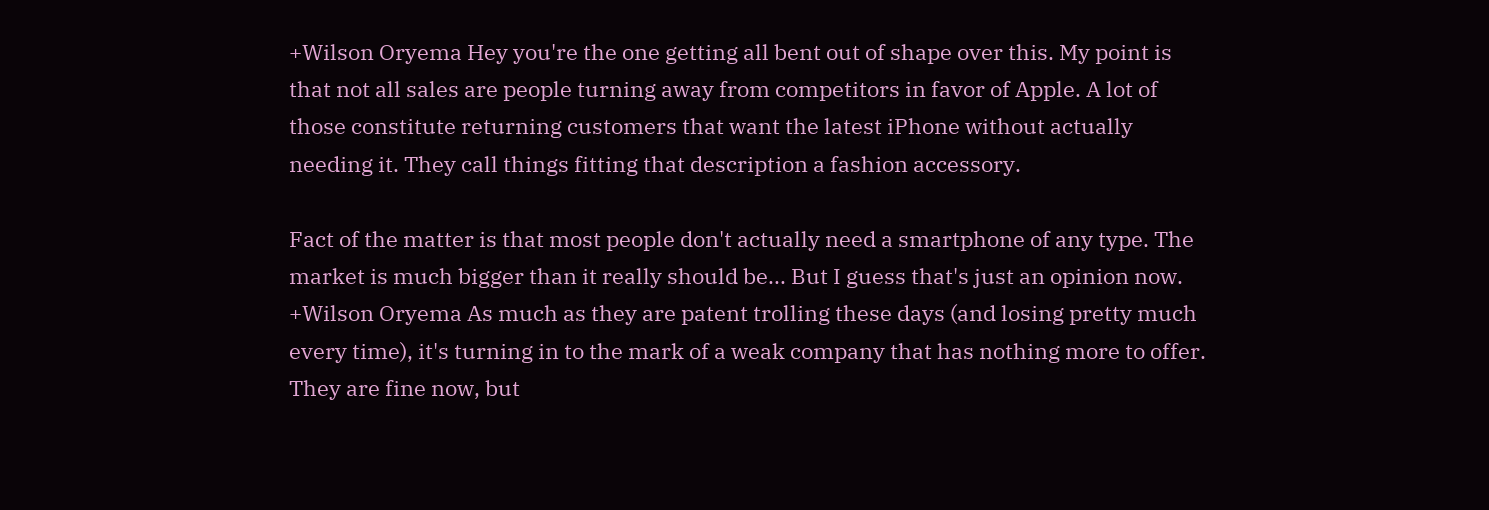+Wilson Oryema Hey you're the one getting all bent out of shape over this. My point is that not all sales are people turning away from competitors in favor of Apple. A lot of those constitute returning customers that want the latest iPhone without actually needing it. They call things fitting that description a fashion accessory.

Fact of the matter is that most people don't actually need a smartphone of any type. The market is much bigger than it really should be... But I guess that's just an opinion now.
+Wilson Oryema As much as they are patent trolling these days (and losing pretty much every time), it's turning in to the mark of a weak company that has nothing more to offer. They are fine now, but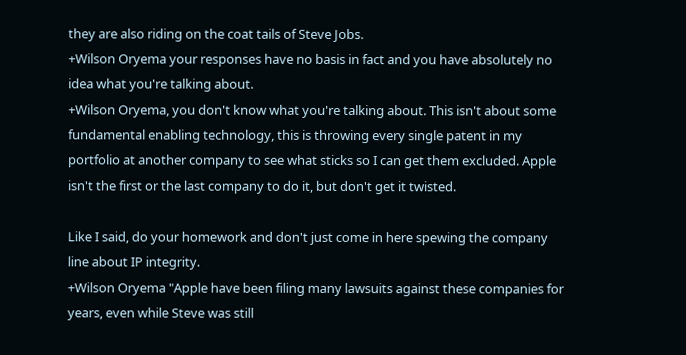they are also riding on the coat tails of Steve Jobs.
+Wilson Oryema your responses have no basis in fact and you have absolutely no idea what you're talking about.
+Wilson Oryema, you don't know what you're talking about. This isn't about some fundamental enabling technology, this is throwing every single patent in my portfolio at another company to see what sticks so I can get them excluded. Apple isn't the first or the last company to do it, but don't get it twisted.

Like I said, do your homework and don't just come in here spewing the company line about IP integrity.
+Wilson Oryema "Apple have been filing many lawsuits against these companies for years, even while Steve was still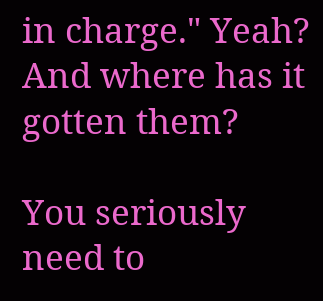in charge." Yeah? And where has it gotten them?

You seriously need to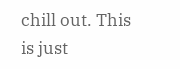chill out. This is just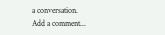a conversation.
Add a comment...